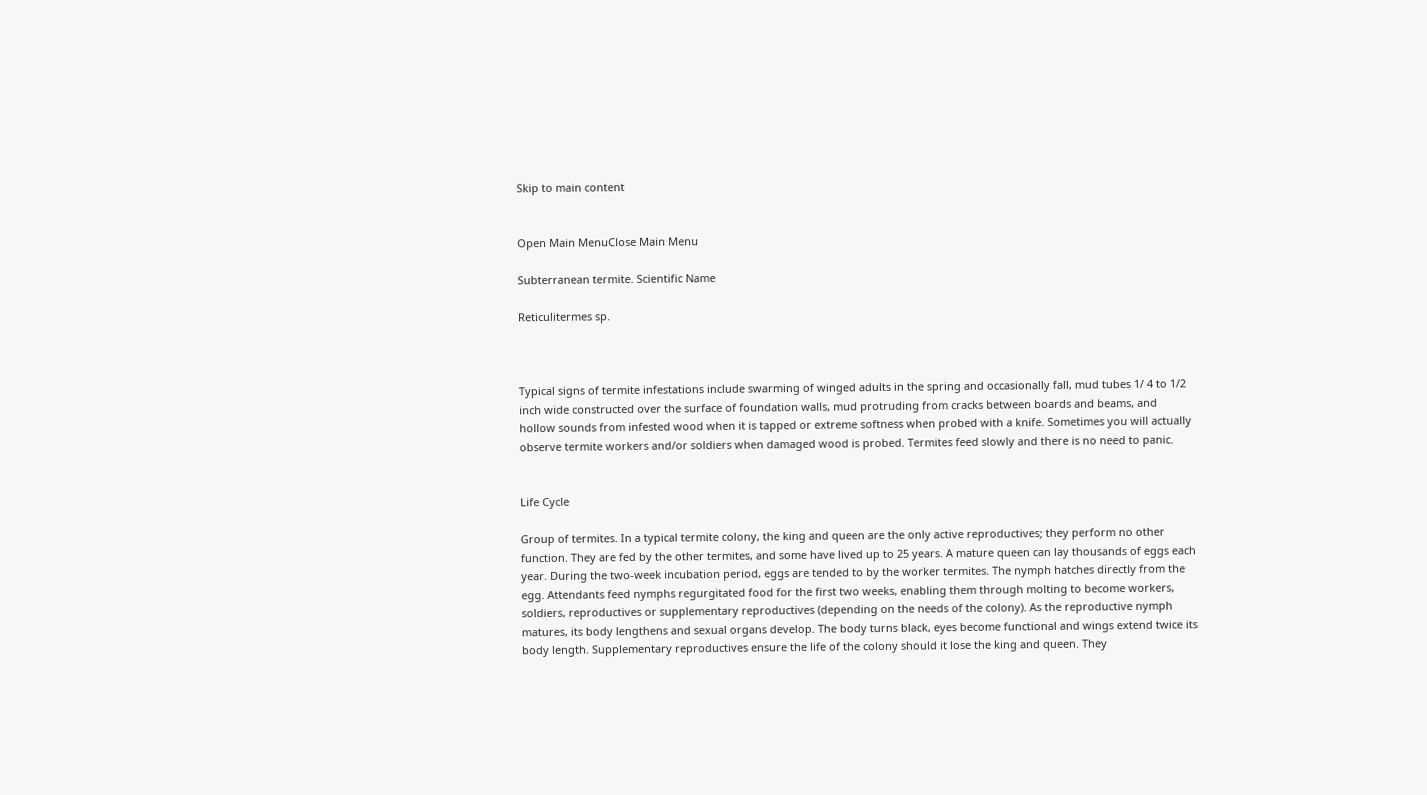Skip to main content


Open Main MenuClose Main Menu

Subterranean termite. Scientific Name

Reticulitermes sp.



Typical signs of termite infestations include swarming of winged adults in the spring and occasionally fall, mud tubes 1/ 4 to 1/2 inch wide constructed over the surface of foundation walls, mud protruding from cracks between boards and beams, and hollow sounds from infested wood when it is tapped or extreme softness when probed with a knife. Sometimes you will actually observe termite workers and/or soldiers when damaged wood is probed. Termites feed slowly and there is no need to panic.


Life Cycle

Group of termites. In a typical termite colony, the king and queen are the only active reproductives; they perform no other function. They are fed by the other termites, and some have lived up to 25 years. A mature queen can lay thousands of eggs each year. During the two-week incubation period, eggs are tended to by the worker termites. The nymph hatches directly from the egg. Attendants feed nymphs regurgitated food for the first two weeks, enabling them through molting to become workers, soldiers, reproductives or supplementary reproductives (depending on the needs of the colony). As the reproductive nymph matures, its body lengthens and sexual organs develop. The body turns black, eyes become functional and wings extend twice its body length. Supplementary reproductives ensure the life of the colony should it lose the king and queen. They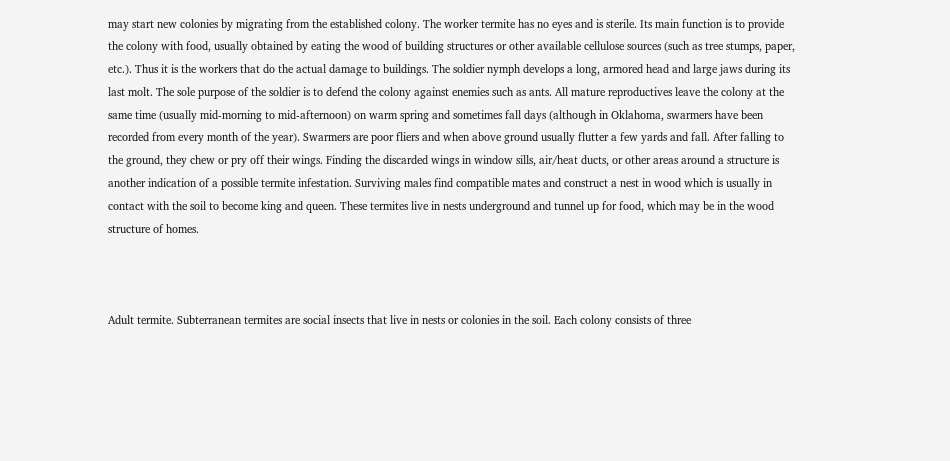may start new colonies by migrating from the established colony. The worker termite has no eyes and is sterile. Its main function is to provide the colony with food, usually obtained by eating the wood of building structures or other available cellulose sources (such as tree stumps, paper, etc.). Thus it is the workers that do the actual damage to buildings. The soldier nymph develops a long, armored head and large jaws during its last molt. The sole purpose of the soldier is to defend the colony against enemies such as ants. All mature reproductives leave the colony at the same time (usually mid-morning to mid-afternoon) on warm spring and sometimes fall days (although in Oklahoma, swarmers have been recorded from every month of the year). Swarmers are poor fliers and when above ground usually flutter a few yards and fall. After falling to the ground, they chew or pry off their wings. Finding the discarded wings in window sills, air/heat ducts, or other areas around a structure is another indication of a possible termite infestation. Surviving males find compatible mates and construct a nest in wood which is usually in contact with the soil to become king and queen. These termites live in nests underground and tunnel up for food, which may be in the wood structure of homes.



Adult termite. Subterranean termites are social insects that live in nests or colonies in the soil. Each colony consists of three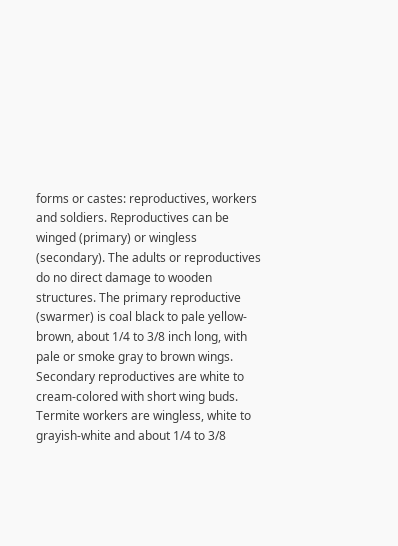forms or castes: reproductives, workers and soldiers. Reproductives can be winged (primary) or wingless (secondary). The adults or reproductives do no direct damage to wooden structures. The primary reproductive (swarmer) is coal black to pale yellow-brown, about 1/4 to 3/8 inch long, with pale or smoke gray to brown wings. Secondary reproductives are white to cream-colored with short wing buds. Termite workers are wingless, white to grayish-white and about 1/4 to 3/8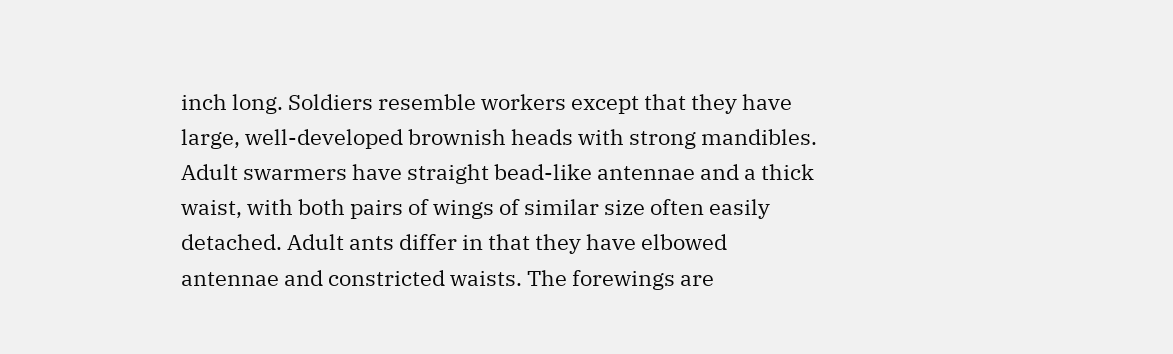inch long. Soldiers resemble workers except that they have large, well-developed brownish heads with strong mandibles. Adult swarmers have straight bead-like antennae and a thick waist, with both pairs of wings of similar size often easily detached. Adult ants differ in that they have elbowed antennae and constricted waists. The forewings are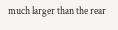much larger than the rear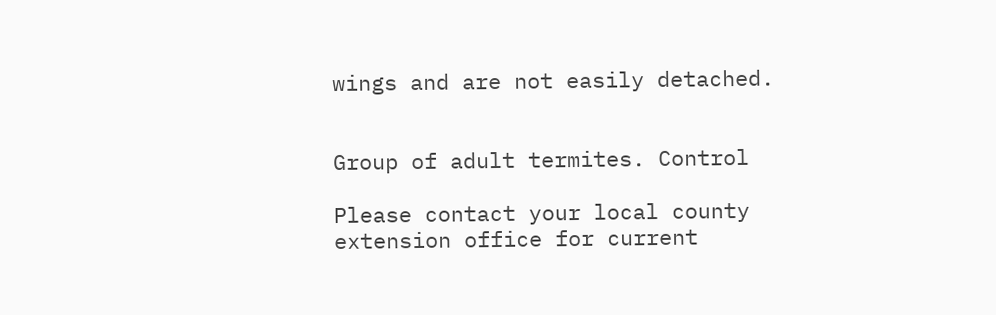wings and are not easily detached.


Group of adult termites. Control

Please contact your local county extension office for current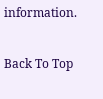information.

Back To Top